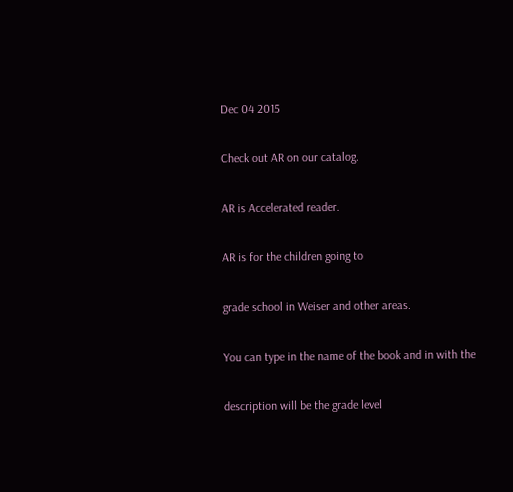Dec 04 2015

Check out AR on our catalog.

AR is Accelerated reader.

AR is for the children going to

grade school in Weiser and other areas.

You can type in the name of the book and in with the

description will be the grade level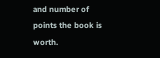and number of points the book is worth.